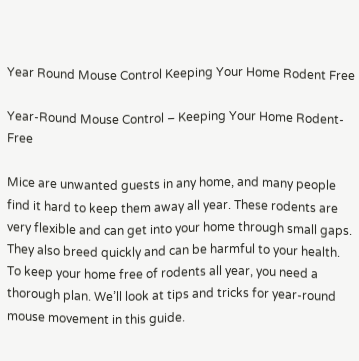Year Round Mouse Control Keeping Your Home Rodent Free

Year-Round Mouse Control – Keeping Your Home Rodent-Free

Mice are unwanted guests in any home, and many people find it hard to keep them away all year. These rodents are very flexible and can get into your home through small gaps. They also breed quickly and can be harmful to your health. To keep your home free of rodents all year, you need a thorough plan. We’ll look at tips and tricks for year-round mouse movement in this guide.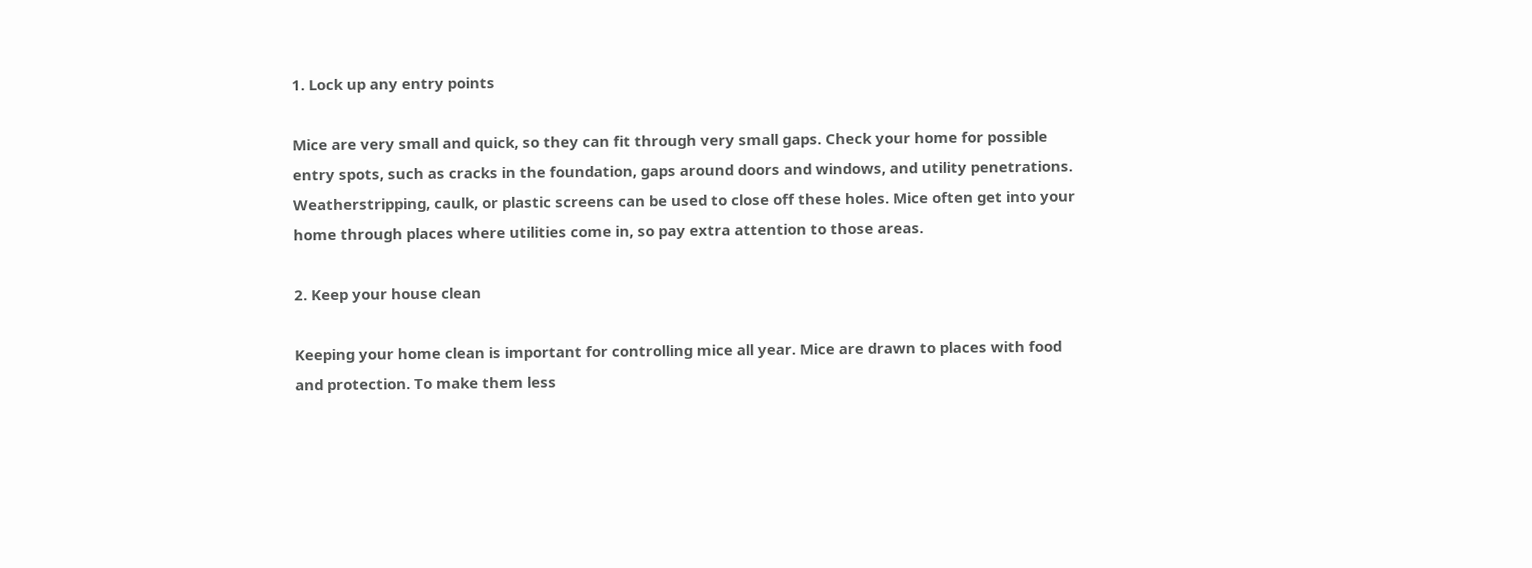1. Lock up any entry points

Mice are very small and quick, so they can fit through very small gaps. Check your home for possible entry spots, such as cracks in the foundation, gaps around doors and windows, and utility penetrations. Weatherstripping, caulk, or plastic screens can be used to close off these holes. Mice often get into your home through places where utilities come in, so pay extra attention to those areas.

2. Keep your house clean

Keeping your home clean is important for controlling mice all year. Mice are drawn to places with food and protection. To make them less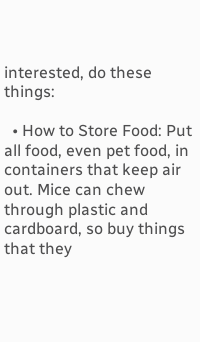interested, do these things:

  • How to Store Food: Put all food, even pet food, in containers that keep air out. Mice can chew through plastic and cardboard, so buy things that they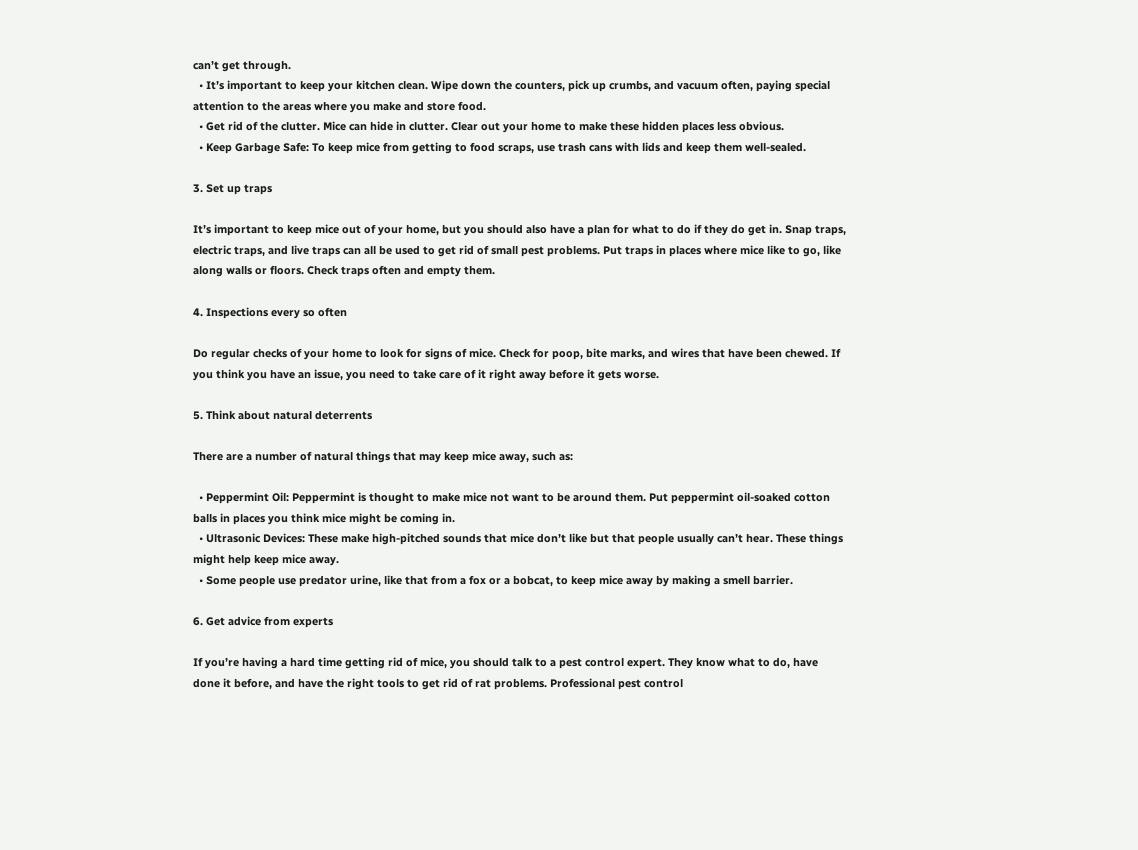can’t get through.
  • It’s important to keep your kitchen clean. Wipe down the counters, pick up crumbs, and vacuum often, paying special attention to the areas where you make and store food.
  • Get rid of the clutter. Mice can hide in clutter. Clear out your home to make these hidden places less obvious.
  • Keep Garbage Safe: To keep mice from getting to food scraps, use trash cans with lids and keep them well-sealed.

3. Set up traps

It’s important to keep mice out of your home, but you should also have a plan for what to do if they do get in. Snap traps, electric traps, and live traps can all be used to get rid of small pest problems. Put traps in places where mice like to go, like along walls or floors. Check traps often and empty them.

4. Inspections every so often

Do regular checks of your home to look for signs of mice. Check for poop, bite marks, and wires that have been chewed. If you think you have an issue, you need to take care of it right away before it gets worse.

5. Think about natural deterrents

There are a number of natural things that may keep mice away, such as:

  • Peppermint Oil: Peppermint is thought to make mice not want to be around them. Put peppermint oil-soaked cotton balls in places you think mice might be coming in.
  • Ultrasonic Devices: These make high-pitched sounds that mice don’t like but that people usually can’t hear. These things might help keep mice away.
  • Some people use predator urine, like that from a fox or a bobcat, to keep mice away by making a smell barrier.

6. Get advice from experts

If you’re having a hard time getting rid of mice, you should talk to a pest control expert. They know what to do, have done it before, and have the right tools to get rid of rat problems. Professional pest control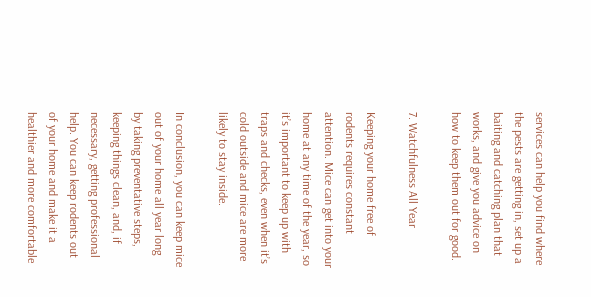services can help you find where the pests are getting in, set up a baiting and catching plan that works, and give you advice on how to keep them out for good.

7. Watchfulness All Year

Keeping your home free of rodents requires constant attention. Mice can get into your home at any time of the year, so it’s important to keep up with traps and checks, even when it’s cold outside and mice are more likely to stay inside.

In conclusion, you can keep mice out of your home all year long by taking preventative steps, keeping things clean, and, if necessary, getting professional help. You can keep rodents out of your home and make it a healthier and more comfortable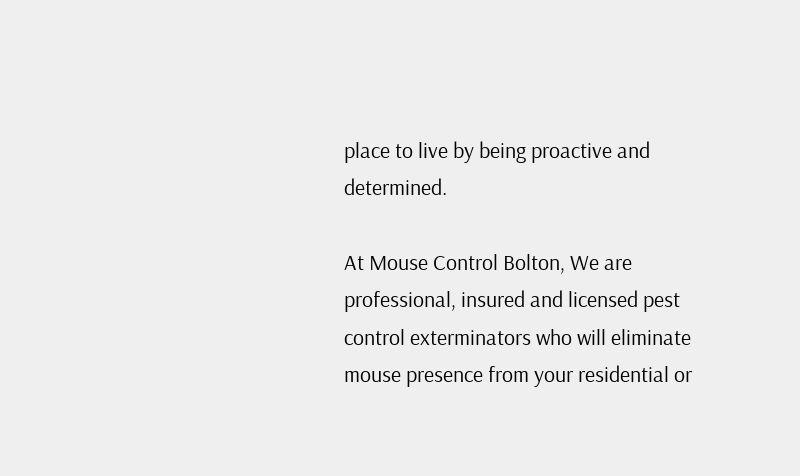place to live by being proactive and determined.

At Mouse Control Bolton, We are professional, insured and licensed pest control exterminators who will eliminate mouse presence from your residential or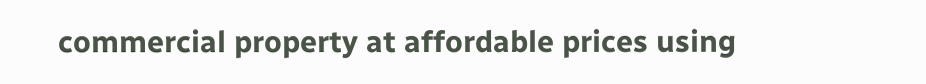commercial property at affordable prices using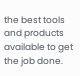the best tools and products available to get the job done.